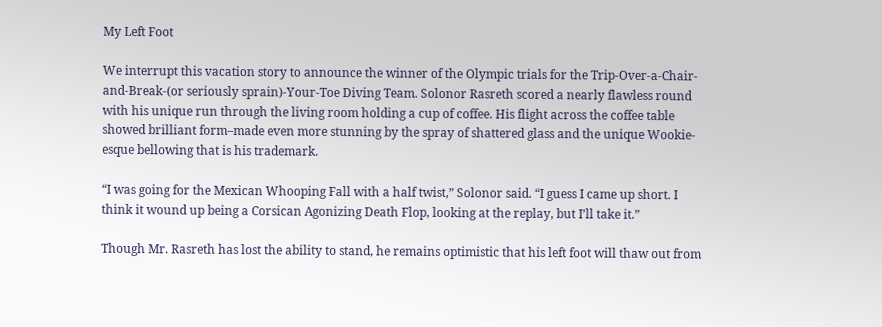My Left Foot

We interrupt this vacation story to announce the winner of the Olympic trials for the Trip-Over-a-Chair-and-Break-(or seriously sprain)-Your-Toe Diving Team. Solonor Rasreth scored a nearly flawless round with his unique run through the living room holding a cup of coffee. His flight across the coffee table showed brilliant form–made even more stunning by the spray of shattered glass and the unique Wookie-esque bellowing that is his trademark.

“I was going for the Mexican Whooping Fall with a half twist,” Solonor said. “I guess I came up short. I think it wound up being a Corsican Agonizing Death Flop, looking at the replay, but I’ll take it.”

Though Mr. Rasreth has lost the ability to stand, he remains optimistic that his left foot will thaw out from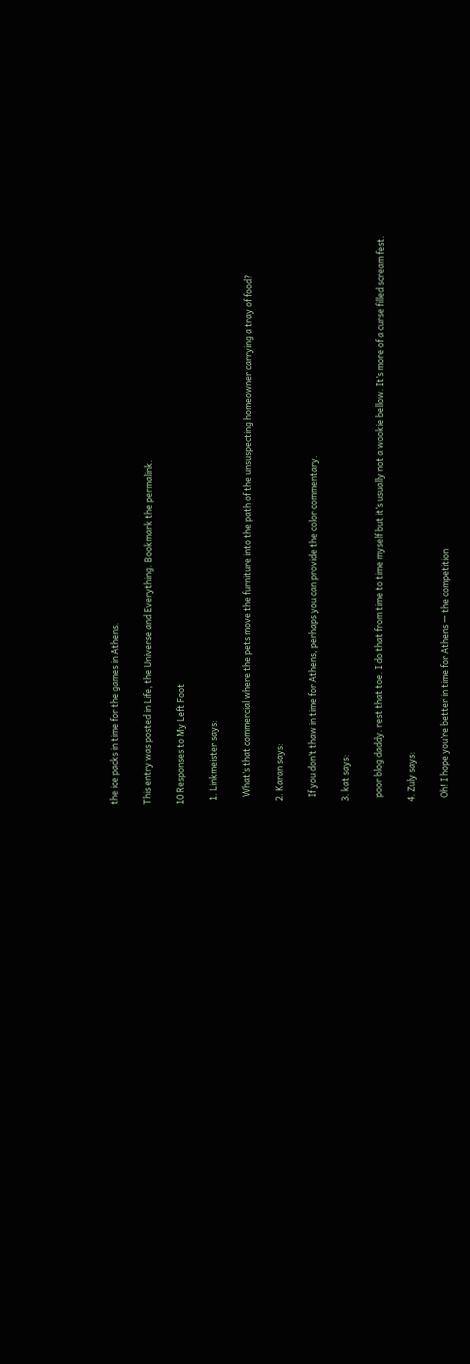the ice packs in time for the games in Athens.

This entry was posted in Life, the Universe and Everything. Bookmark the permalink.

10 Responses to My Left Foot

  1. Linkmeister says:

    What’s that commercial where the pets move the furniture into the path of the unsuspecting homeowner carrying a tray of food?

  2. Karan says:

    If you don’t thaw in time for Athens, perhaps you can provide the color commentary.

  3. kat says:

    poor blog daddy. rest that toe. I do that from time to time myself but it’s usually not a wookie bellow. It’s more of a curse filled scream fest.

  4. Zuly says:

    Oh! I hope you’re better in time for Athens — the competition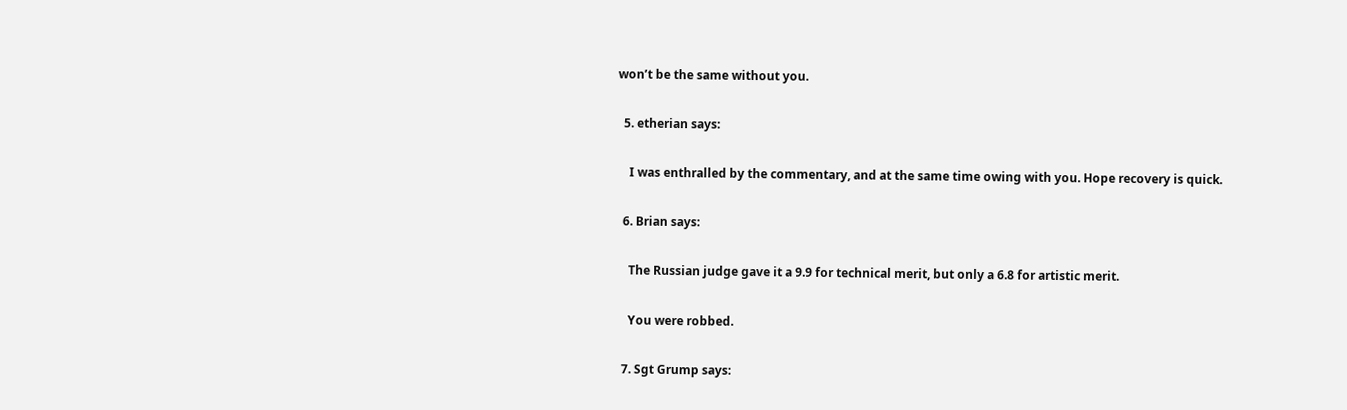won’t be the same without you.

  5. etherian says:

    I was enthralled by the commentary, and at the same time owing with you. Hope recovery is quick.

  6. Brian says:

    The Russian judge gave it a 9.9 for technical merit, but only a 6.8 for artistic merit.

    You were robbed.

  7. Sgt Grump says: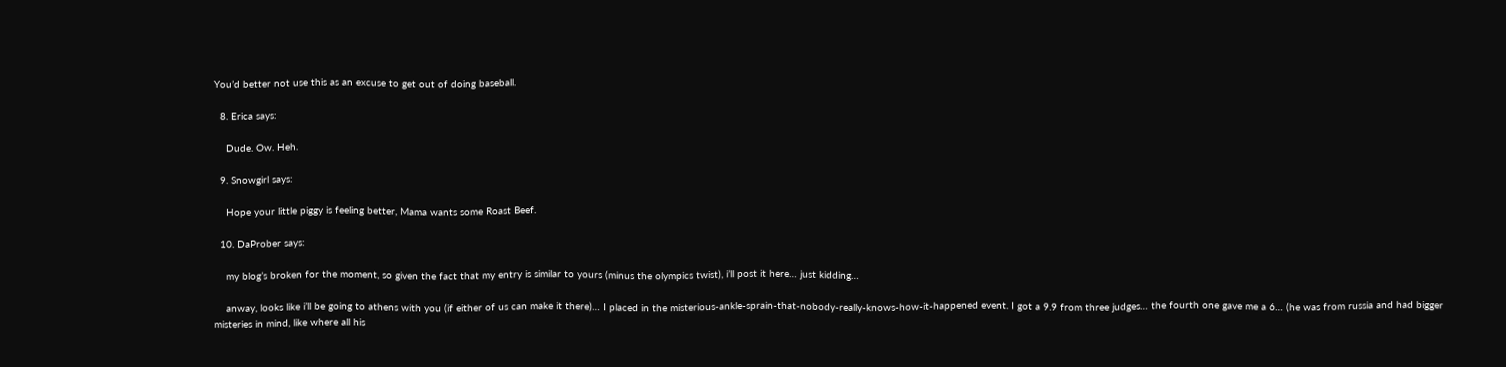You’d better not use this as an excuse to get out of doing baseball.

  8. Erica says:

    Dude. Ow. Heh.

  9. Snowgirl says:

    Hope your little piggy is feeling better, Mama wants some Roast Beef.

  10. DaProber says:

    my blog’s broken for the moment, so given the fact that my entry is similar to yours (minus the olympics twist), i’ll post it here… just kidding…

    anway, looks like i’ll be going to athens with you (if either of us can make it there)… I placed in the misterious-ankle-sprain-that-nobody-really-knows-how-it-happened event. I got a 9.9 from three judges… the fourth one gave me a 6… (he was from russia and had bigger misteries in mind, like where all his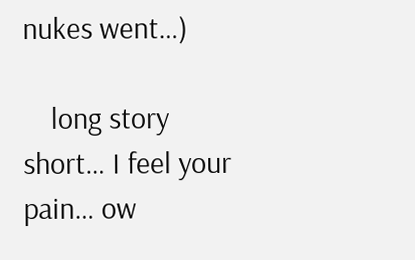nukes went…)

    long story short… I feel your pain… ow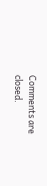Comments are closed.